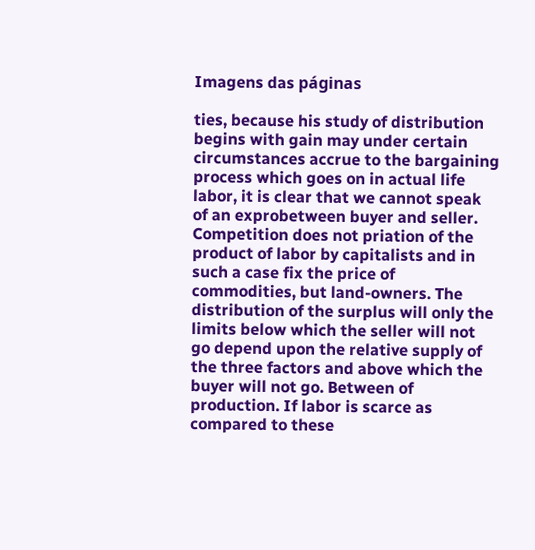Imagens das páginas

ties, because his study of distribution begins with gain may under certain circumstances accrue to the bargaining process which goes on in actual life labor, it is clear that we cannot speak of an exprobetween buyer and seller. Competition does not priation of the product of labor by capitalists and in such a case fix the price of commodities, but land-owners. The distribution of the surplus will only the limits below which the seller will not go depend upon the relative supply of the three factors and above which the buyer will not go. Between of production. If labor is scarce as compared to these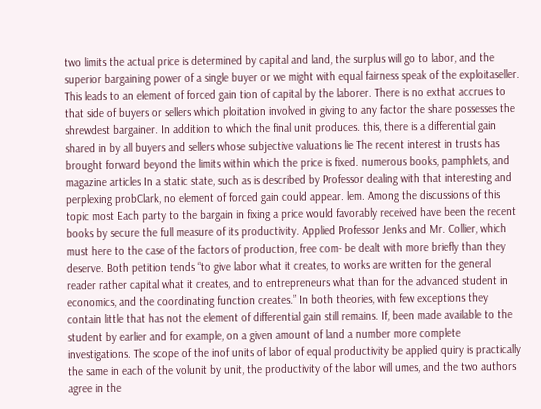two limits the actual price is determined by capital and land, the surplus will go to labor, and the superior bargaining power of a single buyer or we might with equal fairness speak of the exploitaseller. This leads to an element of forced gain tion of capital by the laborer. There is no exthat accrues to that side of buyers or sellers which ploitation involved in giving to any factor the share possesses the shrewdest bargainer. In addition to which the final unit produces. this, there is a differential gain shared in by all buyers and sellers whose subjective valuations lie The recent interest in trusts has brought forward beyond the limits within which the price is fixed. numerous books, pamphlets, and magazine articles In a static state, such as is described by Professor dealing with that interesting and perplexing probClark, no element of forced gain could appear. lem. Among the discussions of this topic most Each party to the bargain in fixing a price would favorably received have been the recent books by secure the full measure of its productivity. Applied Professor Jenks and Mr. Collier, which must here to the case of the factors of production, free com- be dealt with more briefly than they deserve. Both petition tends “to give labor what it creates, to works are written for the general reader rather capital what it creates, and to entrepreneurs what than for the advanced student in economics, and the coordinating function creates.” In both theories, with few exceptions they contain little that has not the element of differential gain still remains. If, been made available to the student by earlier and for example, on a given amount of land a number more complete investigations. The scope of the inof units of labor of equal productivity be applied quiry is practically the same in each of the volunit by unit, the productivity of the labor will umes, and the two authors agree in the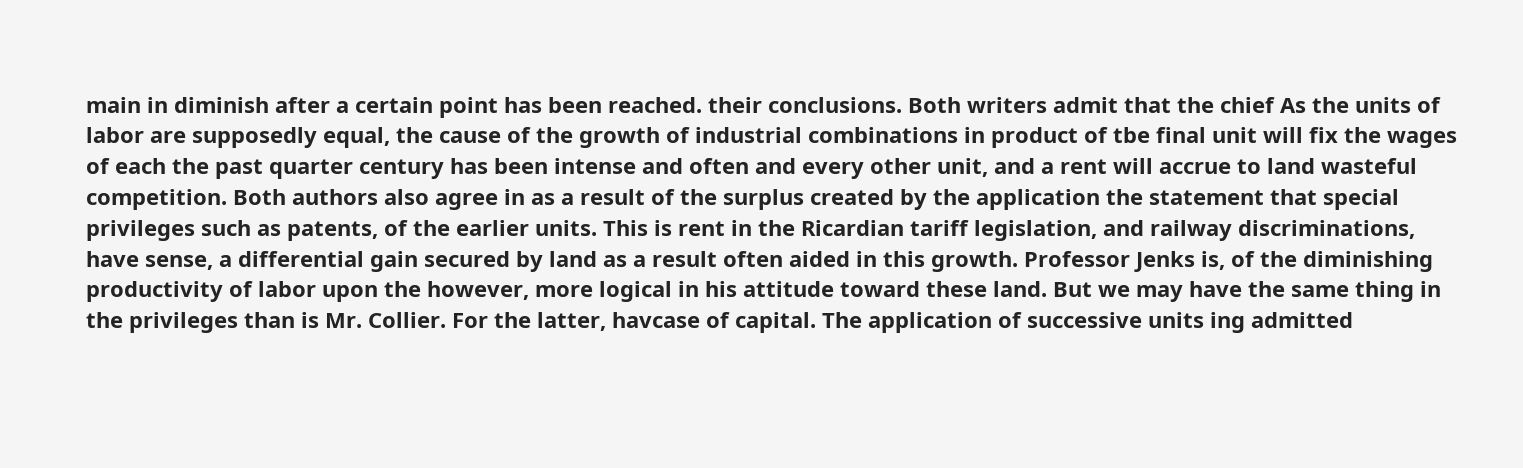main in diminish after a certain point has been reached. their conclusions. Both writers admit that the chief As the units of labor are supposedly equal, the cause of the growth of industrial combinations in product of tbe final unit will fix the wages of each the past quarter century has been intense and often and every other unit, and a rent will accrue to land wasteful competition. Both authors also agree in as a result of the surplus created by the application the statement that special privileges such as patents, of the earlier units. This is rent in the Ricardian tariff legislation, and railway discriminations, have sense, a differential gain secured by land as a result often aided in this growth. Professor Jenks is, of the diminishing productivity of labor upon the however, more logical in his attitude toward these land. But we may have the same thing in the privileges than is Mr. Collier. For the latter, havcase of capital. The application of successive units ing admitted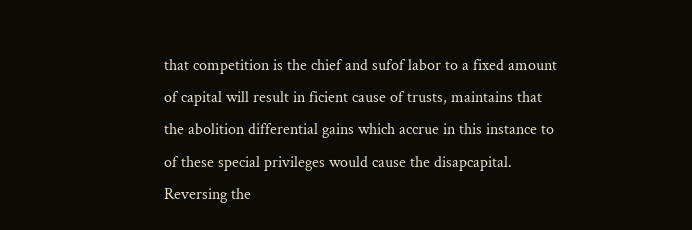that competition is the chief and sufof labor to a fixed amount of capital will result in ficient cause of trusts, maintains that the abolition differential gains which accrue in this instance to of these special privileges would cause the disapcapital. Reversing the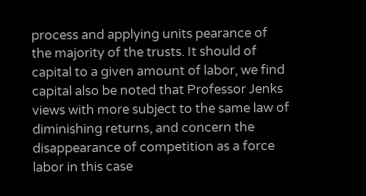process and applying units pearance of the majority of the trusts. It should of capital to a given amount of labor, we find capital also be noted that Professor Jenks views with more subject to the same law of diminishing returns, and concern the disappearance of competition as a force labor in this case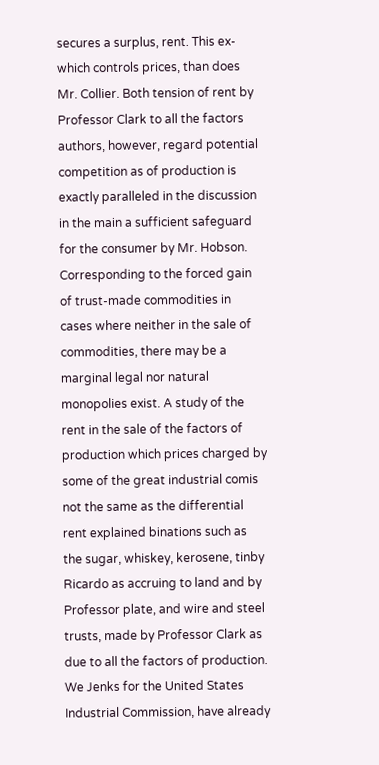secures a surplus, rent. This ex- which controls prices, than does Mr. Collier. Both tension of rent by Professor Clark to all the factors authors, however, regard potential competition as of production is exactly paralleled in the discussion in the main a sufficient safeguard for the consumer by Mr. Hobson. Corresponding to the forced gain of trust-made commodities in cases where neither in the sale of commodities, there may be a marginal legal nor natural monopolies exist. A study of the rent in the sale of the factors of production which prices charged by some of the great industrial comis not the same as the differential rent explained binations such as the sugar, whiskey, kerosene, tinby Ricardo as accruing to land and by Professor plate, and wire and steel trusts, made by Professor Clark as due to all the factors of production. We Jenks for the United States Industrial Commission, have already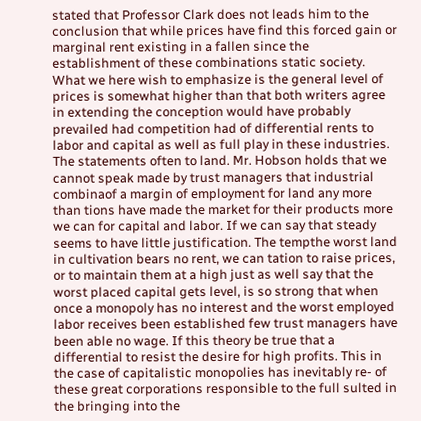stated that Professor Clark does not leads him to the conclusion that while prices have find this forced gain or marginal rent existing in a fallen since the establishment of these combinations static society. What we here wish to emphasize is the general level of prices is somewhat higher than that both writers agree in extending the conception would have probably prevailed had competition had of differential rents to labor and capital as well as full play in these industries. The statements often to land. Mr. Hobson holds that we cannot speak made by trust managers that industrial combinaof a margin of employment for land any more than tions have made the market for their products more we can for capital and labor. If we can say that steady seems to have little justification. The tempthe worst land in cultivation bears no rent, we can tation to raise prices, or to maintain them at a high just as well say that the worst placed capital gets level, is so strong that when once a monopoly has no interest and the worst employed labor receives been established few trust managers have been able no wage. If this theory be true that a differential to resist the desire for high profits. This in the case of capitalistic monopolies has inevitably re- of these great corporations responsible to the full sulted in the bringing into the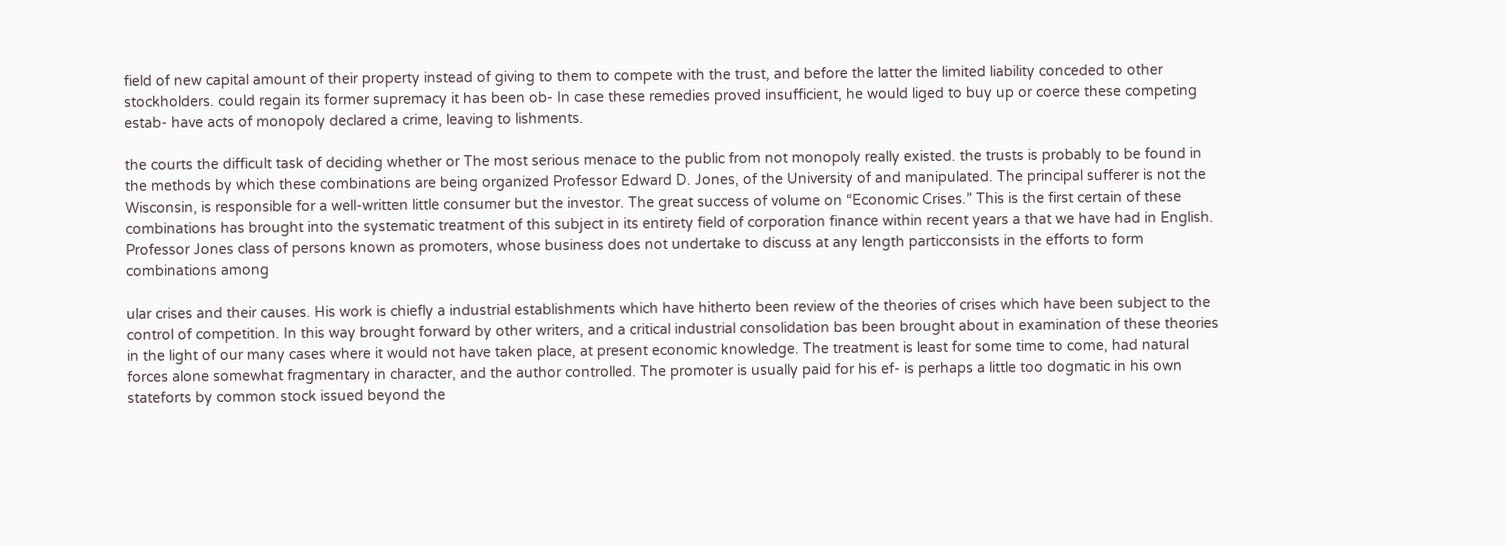field of new capital amount of their property instead of giving to them to compete with the trust, and before the latter the limited liability conceded to other stockholders. could regain its former supremacy it has been ob- In case these remedies proved insufficient, he would liged to buy up or coerce these competing estab- have acts of monopoly declared a crime, leaving to lishments.

the courts the difficult task of deciding whether or The most serious menace to the public from not monopoly really existed. the trusts is probably to be found in the methods by which these combinations are being organized Professor Edward D. Jones, of the University of and manipulated. The principal sufferer is not the Wisconsin, is responsible for a well-written little consumer but the investor. The great success of volume on “Economic Crises.” This is the first certain of these combinations has brought into the systematic treatment of this subject in its entirety field of corporation finance within recent years a that we have had in English. Professor Jones class of persons known as promoters, whose business does not undertake to discuss at any length particconsists in the efforts to form combinations among

ular crises and their causes. His work is chiefly a industrial establishments which have hitherto been review of the theories of crises which have been subject to the control of competition. In this way brought forward by other writers, and a critical industrial consolidation bas been brought about in examination of these theories in the light of our many cases where it would not have taken place, at present economic knowledge. The treatment is least for some time to come, had natural forces alone somewhat fragmentary in character, and the author controlled. The promoter is usually paid for his ef- is perhaps a little too dogmatic in his own stateforts by common stock issued beyond the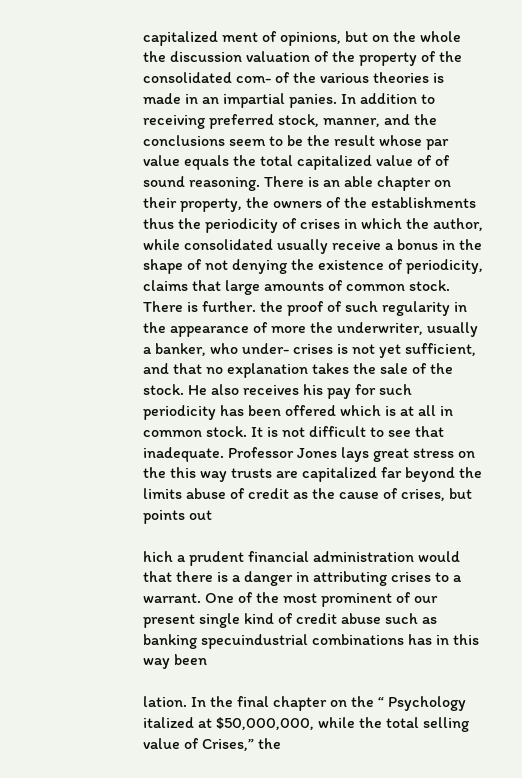capitalized ment of opinions, but on the whole the discussion valuation of the property of the consolidated com- of the various theories is made in an impartial panies. In addition to receiving preferred stock, manner, and the conclusions seem to be the result whose par value equals the total capitalized value of of sound reasoning. There is an able chapter on their property, the owners of the establishments thus the periodicity of crises in which the author, while consolidated usually receive a bonus in the shape of not denying the existence of periodicity, claims that large amounts of common stock. There is further. the proof of such regularity in the appearance of more the underwriter, usually a banker, who under- crises is not yet sufficient, and that no explanation takes the sale of the stock. He also receives his pay for such periodicity has been offered which is at all in common stock. It is not difficult to see that inadequate. Professor Jones lays great stress on the this way trusts are capitalized far beyond the limits abuse of credit as the cause of crises, but points out

hich a prudent financial administration would that there is a danger in attributing crises to a warrant. One of the most prominent of our present single kind of credit abuse such as banking specuindustrial combinations has in this way been

lation. In the final chapter on the “ Psychology italized at $50,000,000, while the total selling value of Crises,” the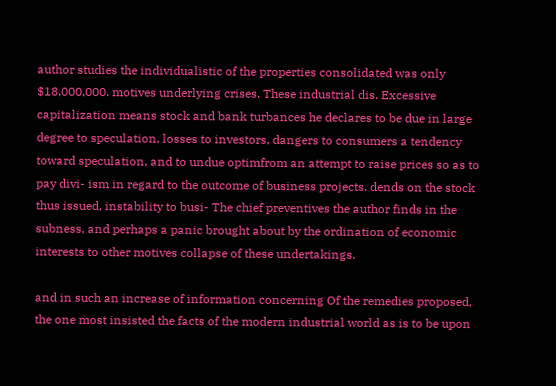author studies the individualistic of the properties consolidated was only $18,000,000. motives underlying crises. These industrial dis. Excessive capitalization means stock and bank turbances he declares to be due in large degree to speculation, losses to investors, dangers to consumers a tendency toward speculation, and to undue optimfrom an attempt to raise prices so as to pay divi- ism in regard to the outcome of business projects. dends on the stock thus issued, instability to busi- The chief preventives the author finds in the subness, and perhaps a panic brought about by the ordination of economic interests to other motives collapse of these undertakings.

and in such an increase of information concerning Of the remedies proposed, the one most insisted the facts of the modern industrial world as is to be upon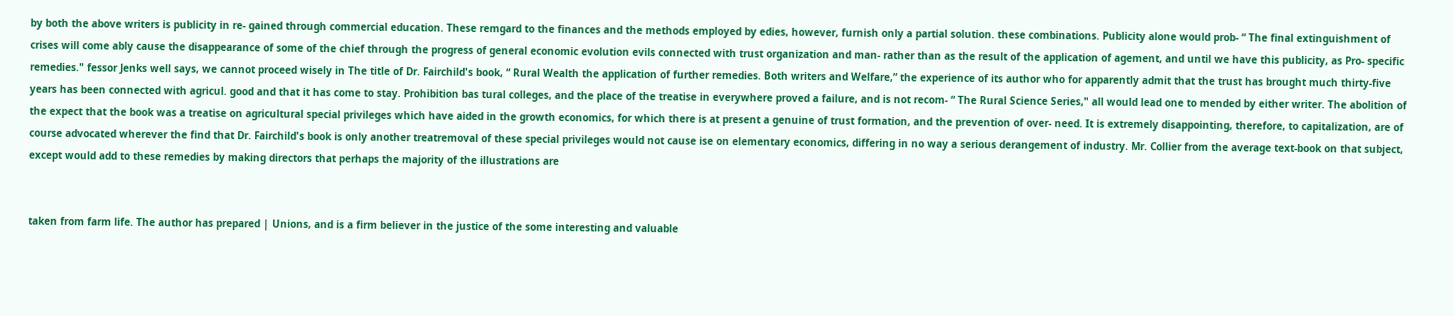by both the above writers is publicity in re- gained through commercial education. These remgard to the finances and the methods employed by edies, however, furnish only a partial solution. these combinations. Publicity alone would prob- “ The final extinguishment of crises will come ably cause the disappearance of some of the chief through the progress of general economic evolution evils connected with trust organization and man- rather than as the result of the application of agement, and until we have this publicity, as Pro- specific remedies." fessor Jenks well says, we cannot proceed wisely in The title of Dr. Fairchild's book, “ Rural Wealth the application of further remedies. Both writers and Welfare,” the experience of its author who for apparently admit that the trust has brought much thirty-five years has been connected with agricul. good and that it has come to stay. Prohibition bas tural colleges, and the place of the treatise in everywhere proved a failure, and is not recom- “ The Rural Science Series," all would lead one to mended by either writer. The abolition of the expect that the book was a treatise on agricultural special privileges which have aided in the growth economics, for which there is at present a genuine of trust formation, and the prevention of over- need. It is extremely disappointing, therefore, to capitalization, are of course advocated wherever the find that Dr. Fairchild's book is only another treatremoval of these special privileges would not cause ise on elementary economics, differing in no way a serious derangement of industry. Mr. Collier from the average text-book on that subject, except would add to these remedies by making directors that perhaps the majority of the illustrations are


taken from farm life. The author has prepared | Unions, and is a firm believer in the justice of the some interesting and valuable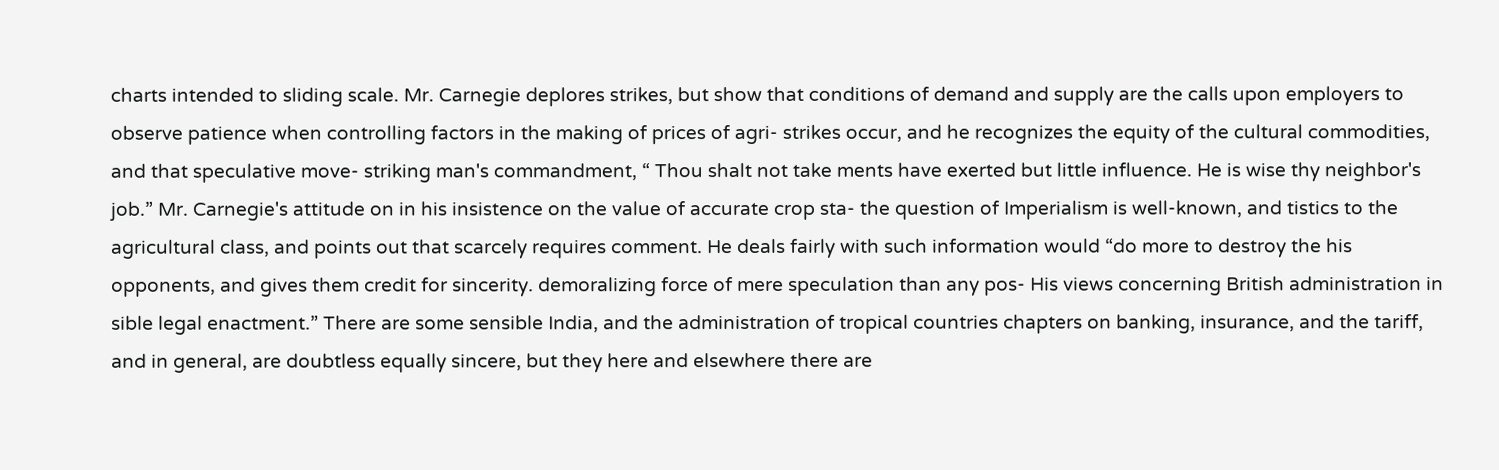charts intended to sliding scale. Mr. Carnegie deplores strikes, but show that conditions of demand and supply are the calls upon employers to observe patience when controlling factors in the making of prices of agri- strikes occur, and he recognizes the equity of the cultural commodities, and that speculative move- striking man's commandment, “ Thou shalt not take ments have exerted but little influence. He is wise thy neighbor's job.” Mr. Carnegie's attitude on in his insistence on the value of accurate crop sta- the question of Imperialism is well-known, and tistics to the agricultural class, and points out that scarcely requires comment. He deals fairly with such information would “do more to destroy the his opponents, and gives them credit for sincerity. demoralizing force of mere speculation than any pos- His views concerning British administration in sible legal enactment.” There are some sensible India, and the administration of tropical countries chapters on banking, insurance, and the tariff, and in general, are doubtless equally sincere, but they here and elsewhere there are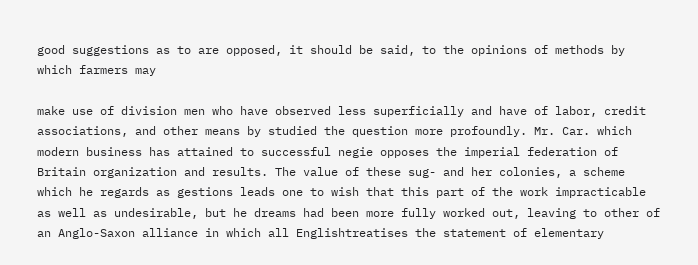good suggestions as to are opposed, it should be said, to the opinions of methods by which farmers may

make use of division men who have observed less superficially and have of labor, credit associations, and other means by studied the question more profoundly. Mr. Car. which modern business has attained to successful negie opposes the imperial federation of Britain organization and results. The value of these sug- and her colonies, a scheme which he regards as gestions leads one to wish that this part of the work impracticable as well as undesirable, but he dreams had been more fully worked out, leaving to other of an Anglo-Saxon alliance in which all Englishtreatises the statement of elementary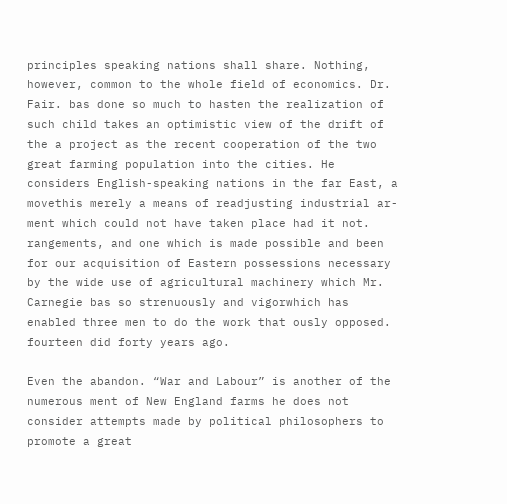principles speaking nations shall share. Nothing, however, common to the whole field of economics. Dr. Fair. bas done so much to hasten the realization of such child takes an optimistic view of the drift of the a project as the recent cooperation of the two great farming population into the cities. He considers English-speaking nations in the far East, a movethis merely a means of readjusting industrial ar- ment which could not have taken place had it not. rangements, and one which is made possible and been for our acquisition of Eastern possessions necessary by the wide use of agricultural machinery which Mr. Carnegie bas so strenuously and vigorwhich has enabled three men to do the work that ously opposed. fourteen did forty years ago.

Even the abandon. “War and Labour” is another of the numerous ment of New England farms he does not consider attempts made by political philosophers to promote a great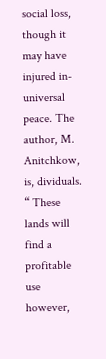social loss, though it may have injured in- universal peace. The author, M. Anitchkow, is, dividuals. “ These lands will find a profitable use however,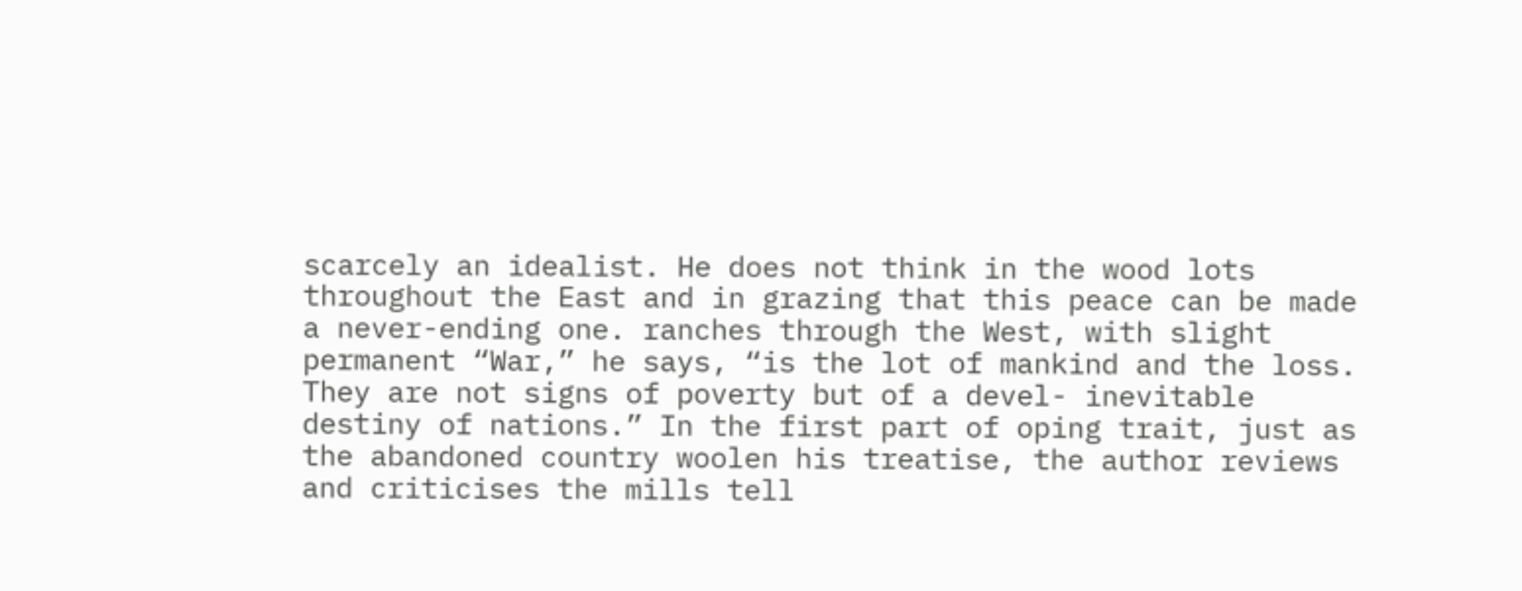scarcely an idealist. He does not think in the wood lots throughout the East and in grazing that this peace can be made a never-ending one. ranches through the West, with slight permanent “War,” he says, “is the lot of mankind and the loss. They are not signs of poverty but of a devel- inevitable destiny of nations.” In the first part of oping trait, just as the abandoned country woolen his treatise, the author reviews and criticises the mills tell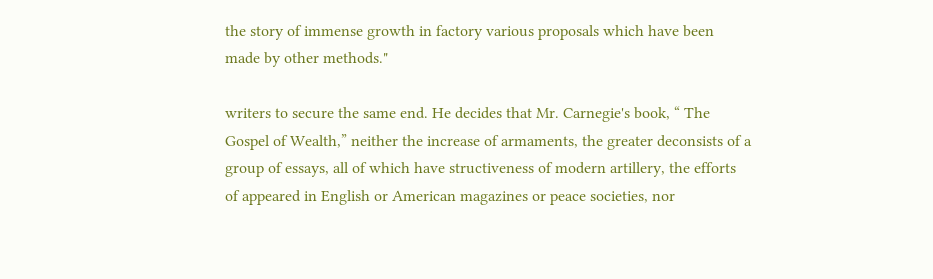the story of immense growth in factory various proposals which have been made by other methods."

writers to secure the same end. He decides that Mr. Carnegie's book, “ The Gospel of Wealth,” neither the increase of armaments, the greater deconsists of a group of essays, all of which have structiveness of modern artillery, the efforts of appeared in English or American magazines or peace societies, nor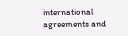international agreements and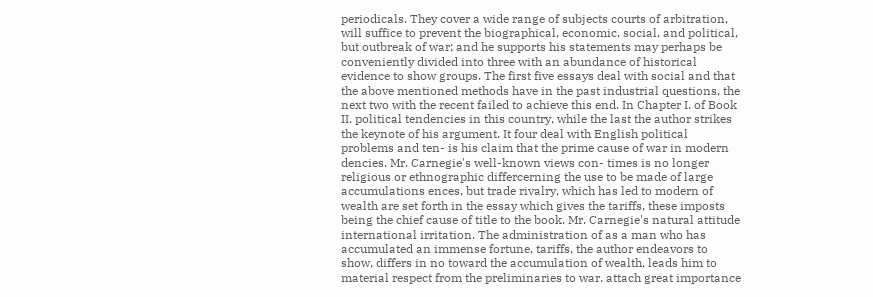periodicals. They cover a wide range of subjects courts of arbitration, will suffice to prevent the biographical, economic, social, and political, but outbreak of war; and he supports his statements may perhaps be conveniently divided into three with an abundance of historical evidence to show groups. The first five essays deal with social and that the above mentioned methods have in the past industrial questions, the next two with the recent failed to achieve this end. In Chapter I. of Book II. political tendencies in this country, while the last the author strikes the keynote of his argument. It four deal with English political problems and ten- is his claim that the prime cause of war in modern dencies. Mr. Carnegie's well-known views con- times is no longer religious or ethnographic differcerning the use to be made of large accumulations ences, but trade rivalry, which has led to modern of wealth are set forth in the essay which gives the tariffs, these imposts being the chief cause of title to the book. Mr. Carnegie's natural attitude international irritation. The administration of as a man who has accumulated an immense fortune, tariffs, the author endeavors to show, differs in no toward the accumulation of wealth, leads him to material respect from the preliminaries to war. attach great importance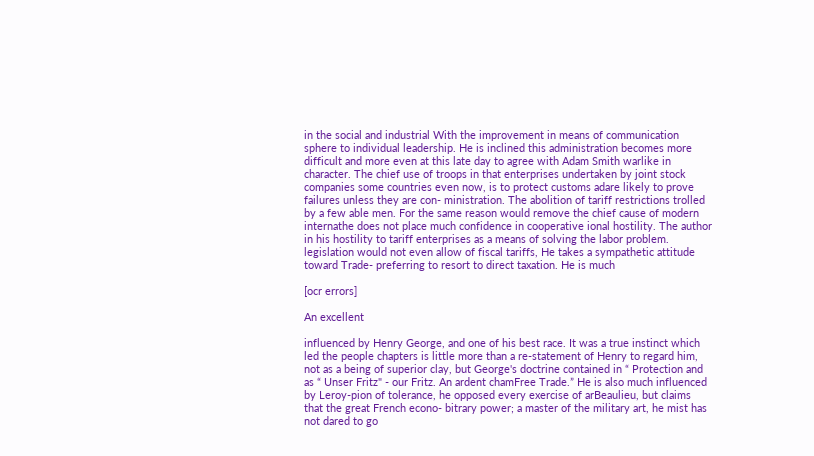in the social and industrial With the improvement in means of communication sphere to individual leadership. He is inclined this administration becomes more difficult and more even at this late day to agree with Adam Smith warlike in character. The chief use of troops in that enterprises undertaken by joint stock companies some countries even now, is to protect customs adare likely to prove failures unless they are con- ministration. The abolition of tariff restrictions trolled by a few able men. For the same reason would remove the chief cause of modern internathe does not place much confidence in cooperative ional hostility. The author in his hostility to tariff enterprises as a means of solving the labor problem. legislation would not even allow of fiscal tariffs, He takes a sympathetic attitude toward Trade- preferring to resort to direct taxation. He is much

[ocr errors]

An excellent

influenced by Henry George, and one of his best race. It was a true instinct which led the people chapters is little more than a re-statement of Henry to regard him, not as a being of superior clay, but George's doctrine contained in “ Protection and as “ Unser Fritz" - our Fritz. An ardent chamFree Trade.” He is also much influenced by Leroy-pion of tolerance, he opposed every exercise of arBeaulieu, but claims that the great French econo- bitrary power; a master of the military art, he mist has not dared to go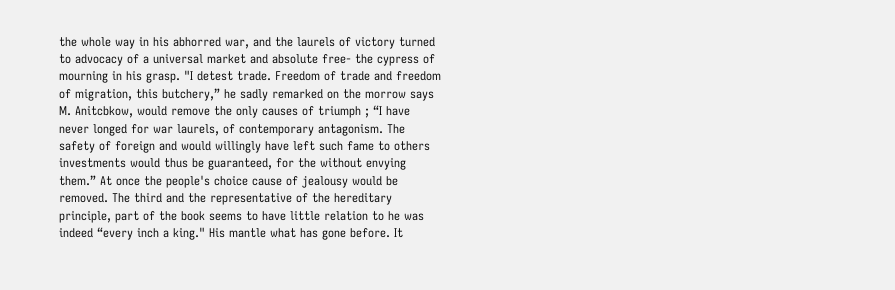the whole way in his abhorred war, and the laurels of victory turned to advocacy of a universal market and absolute free- the cypress of mourning in his grasp. "I detest trade. Freedom of trade and freedom of migration, this butchery,” he sadly remarked on the morrow says M. Anitcbkow, would remove the only causes of triumph ; “I have never longed for war laurels, of contemporary antagonism. The safety of foreign and would willingly have left such fame to others investments would thus be guaranteed, for the without envying them.” At once the people's choice cause of jealousy would be removed. The third and the representative of the hereditary principle, part of the book seems to have little relation to he was indeed “every inch a king." His mantle what has gone before. It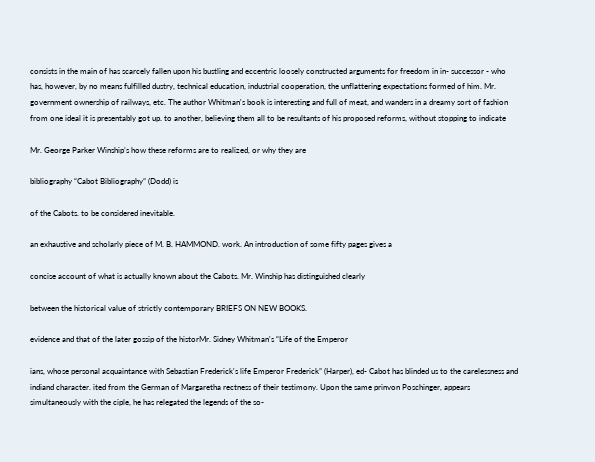consists in the main of has scarcely fallen upon his bustling and eccentric loosely constructed arguments for freedom in in- successor - who has, however, by no means fulfilled dustry, technical education, industrial cooperation, the unflattering expectations formed of him. Mr. government ownership of railways, etc. The author Whitman's book is interesting and full of meat, and wanders in a dreamy sort of fashion from one ideal it is presentably got up. to another, believing them all to be resultants of his proposed reforms, without stopping to indicate

Mr. George Parker Winship’s how these reforms are to realized, or why they are

bibliography “Cabot Bibliography” (Dodd) is

of the Cabots. to be considered inevitable.

an exhaustive and scholarly piece of M. B. HAMMOND. work. An introduction of some fifty pages gives a

concise account of what is actually known about the Cabots. Mr. Winship has distinguished clearly

between the historical value of strictly contemporary BRIEFS ON NEW BOOKS.

evidence and that of the later gossip of the historMr. Sidney Whitman's “Life of the Emperor

ians, whose personal acquaintance with Sebastian Frederick's life Emperor Frederick” (Harper), ed- Cabot has blinded us to the carelessness and indiand character. ited from the German of Margaretha rectness of their testimony. Upon the same prinvon Poschinger, appears simultaneously with the ciple, he has relegated the legends of the so-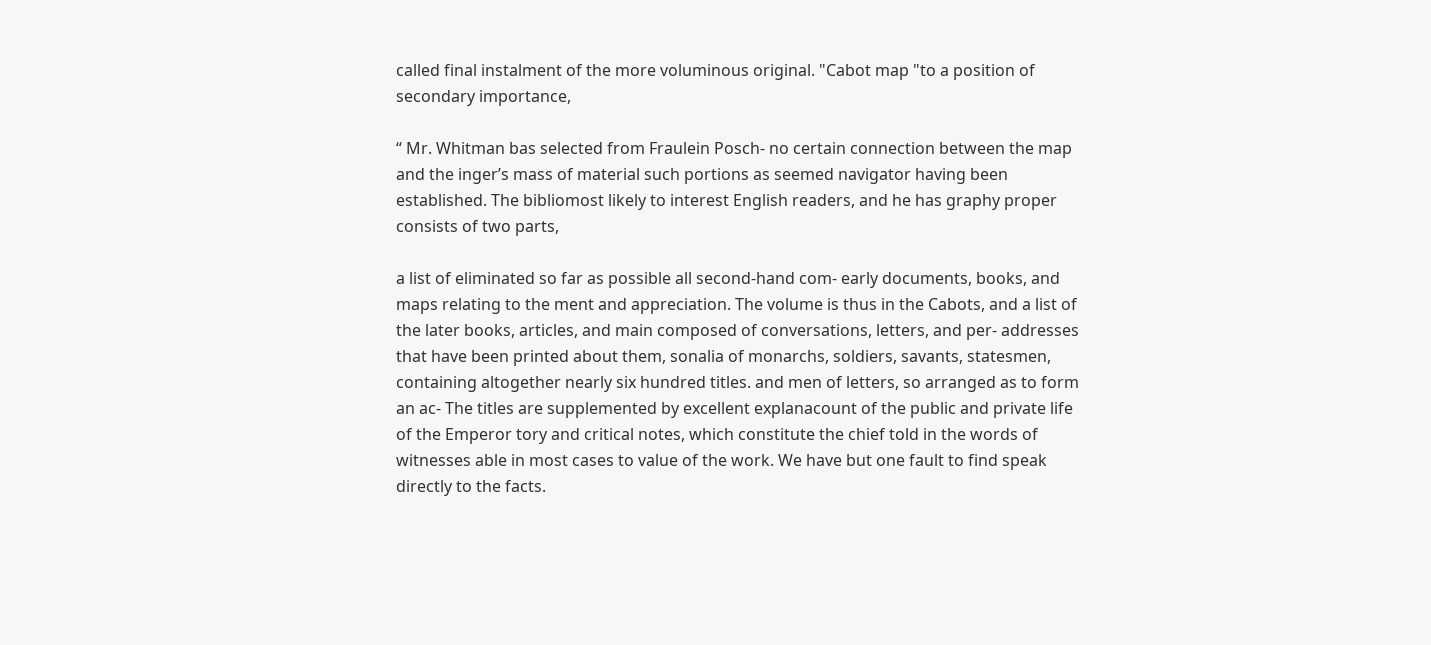called final instalment of the more voluminous original. "Cabot map "to a position of secondary importance,

“ Mr. Whitman bas selected from Fraulein Posch- no certain connection between the map and the inger’s mass of material such portions as seemed navigator having been established. The bibliomost likely to interest English readers, and he has graphy proper consists of two parts,

a list of eliminated so far as possible all second-hand com- early documents, books, and maps relating to the ment and appreciation. The volume is thus in the Cabots, and a list of the later books, articles, and main composed of conversations, letters, and per- addresses that have been printed about them, sonalia of monarchs, soldiers, savants, statesmen, containing altogether nearly six hundred titles. and men of letters, so arranged as to form an ac- The titles are supplemented by excellent explanacount of the public and private life of the Emperor tory and critical notes, which constitute the chief told in the words of witnesses able in most cases to value of the work. We have but one fault to find speak directly to the facts.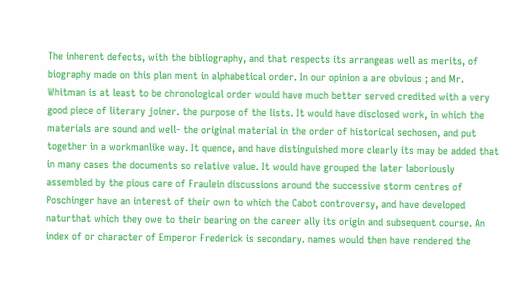The inherent defects, with the bibliography, and that respects its arrangeas well as merits, of biography made on this plan ment in alphabetical order. In our opinion a are obvious ; and Mr. Whitman is at least to be chronological order would have much better served credited with a very good piece of literary joiner. the purpose of the lists. It would have disclosed work, in which the materials are sound and well- the original material in the order of historical sechosen, and put together in a workmanlike way. It quence, and have distinguished more clearly its may be added that in many cases the documents so relative value. It would have grouped the later laboriously assembled by the pious care of Fraulein discussions around the successive storm centres of Poschinger have an interest of their own to which the Cabot controversy, and have developed naturthat which they owe to their bearing on the career ally its origin and subsequent course. An index of or character of Emperor Frederick is secondary. names would then have rendered the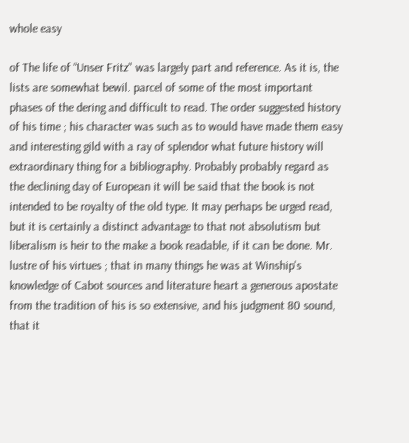whole easy

of The life of “Unser Fritz" was largely part and reference. As it is, the lists are somewhat bewil. parcel of some of the most important phases of the dering and difficult to read. The order suggested history of his time ; his character was such as to would have made them easy and interesting gild with a ray of splendor what future history will extraordinary thing for a bibliography. Probably probably regard as the declining day of European it will be said that the book is not intended to be royalty of the old type. It may perhaps be urged read, but it is certainly a distinct advantage to that not absolutism but liberalism is heir to the make a book readable, if it can be done. Mr. lustre of his virtues ; that in many things he was at Winship's knowledge of Cabot sources and literature heart a generous apostate from the tradition of his is so extensive, and his judgment 80 sound, that it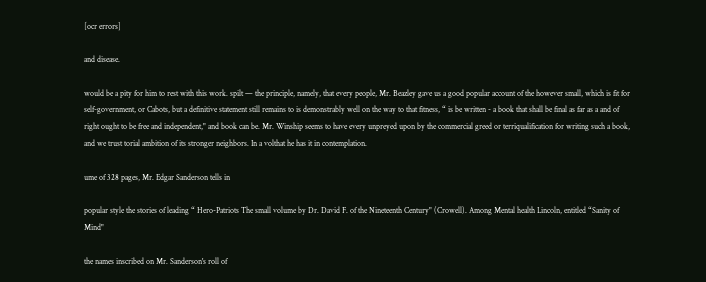[ocr errors]

and disease.

would be a pity for him to rest with this work. spilt — the principle, namely, that every people, Mr. Beazley gave us a good popular account of the however small, which is fit for self-government, or Cabots, but a definitive statement still remains to is demonstrably well on the way to that fitness, “ is be written - a book that shall be final as far as a and of right ought to be free and independent," and book can be. Mr. Winship seems to have every unpreyed upon by the commercial greed or terriqualification for writing such a book, and we trust torial ambition of its stronger neighbors. In a volthat he has it in contemplation.

ume of 328 pages, Mr. Edgar Sanderson tells in

popular style the stories of leading “ Hero-Patriots The small volume by Dr. David F. of the Nineteenth Century" (Crowell). Among Mental health Lincoln, entitled “Sanity of Mind"

the names inscribed on Mr. Sanderson's roll of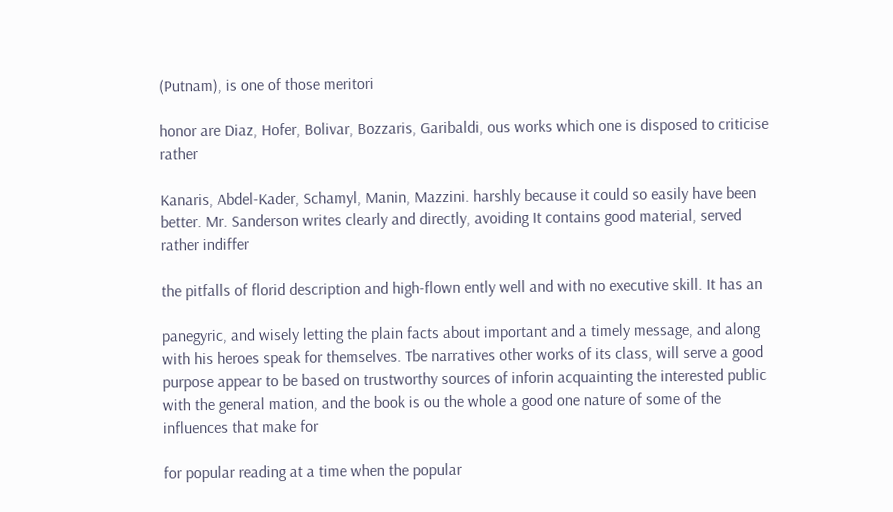(Putnam), is one of those meritori

honor are Diaz, Hofer, Bolivar, Bozzaris, Garibaldi, ous works which one is disposed to criticise rather

Kanaris, Abdel-Kader, Schamyl, Manin, Mazzini. harshly because it could so easily have been better. Mr. Sanderson writes clearly and directly, avoiding It contains good material, served rather indiffer

the pitfalls of florid description and high-flown ently well and with no executive skill. It has an

panegyric, and wisely letting the plain facts about important and a timely message, and along with his heroes speak for themselves. Tbe narratives other works of its class, will serve a good purpose appear to be based on trustworthy sources of inforin acquainting the interested public with the general mation, and the book is ou the whole a good one nature of some of the influences that make for

for popular reading at a time when the popular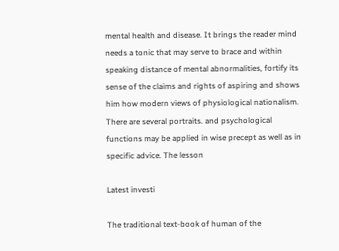mental health and disease. It brings the reader mind needs a tonic that may serve to brace and within speaking distance of mental abnormalities, fortify its sense of the claims and rights of aspiring and shows him how modern views of physiological nationalism. There are several portraits. and psychological functions may be applied in wise precept as well as in specific advice. The lesson

Latest investi

The traditional text-book of human of the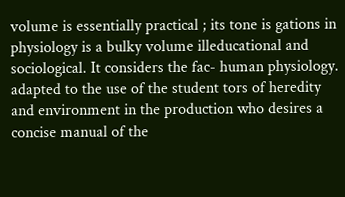volume is essentially practical ; its tone is gations in physiology is a bulky volume illeducational and sociological. It considers the fac- human physiology. adapted to the use of the student tors of heredity and environment in the production who desires a concise manual of the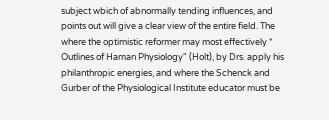subject wbich of abnormally tending influences, and points out will give a clear view of the entire field. The where the optimistic reformer may most effectively * Outlines of Haman Physiology" (Holt), by Drs. apply his philanthropic energies, and where the Schenck and Gurber of the Physiological Institute educator must be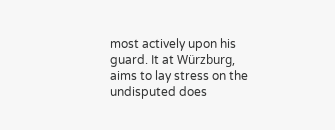most actively upon his guard. It at Würzburg, aims to lay stress on the undisputed does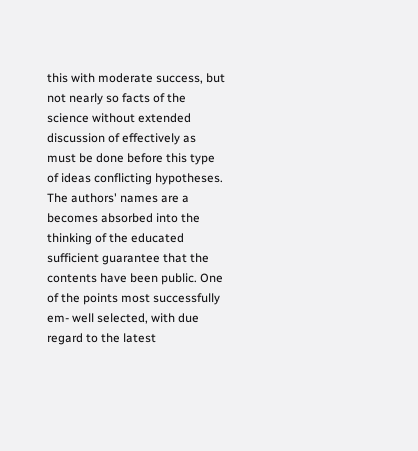this with moderate success, but not nearly so facts of the science without extended discussion of effectively as must be done before this type of ideas conflicting hypotheses. The authors' names are a becomes absorbed into the thinking of the educated sufficient guarantee that the contents have been public. One of the points most successfully em- well selected, with due regard to the latest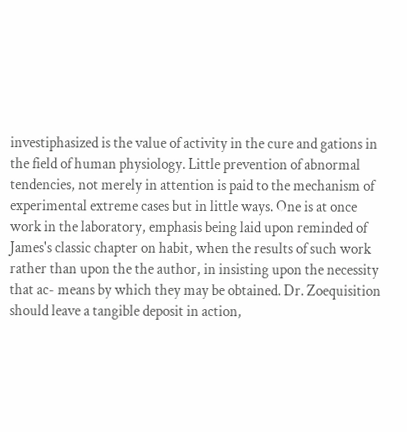investiphasized is the value of activity in the cure and gations in the field of human physiology. Little prevention of abnormal tendencies, not merely in attention is paid to the mechanism of experimental extreme cases but in little ways. One is at once work in the laboratory, emphasis being laid upon reminded of James's classic chapter on habit, when the results of such work rather than upon the the author, in insisting upon the necessity that ac- means by which they may be obtained. Dr. Zoequisition should leave a tangible deposit in action,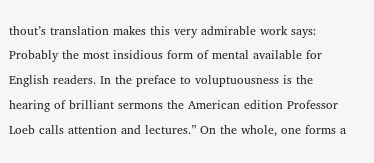thout’s translation makes this very admirable work says: Probably the most insidious form of mental available for English readers. In the preface to voluptuousness is the hearing of brilliant sermons the American edition Professor Loeb calls attention and lectures.” On the whole, one forms a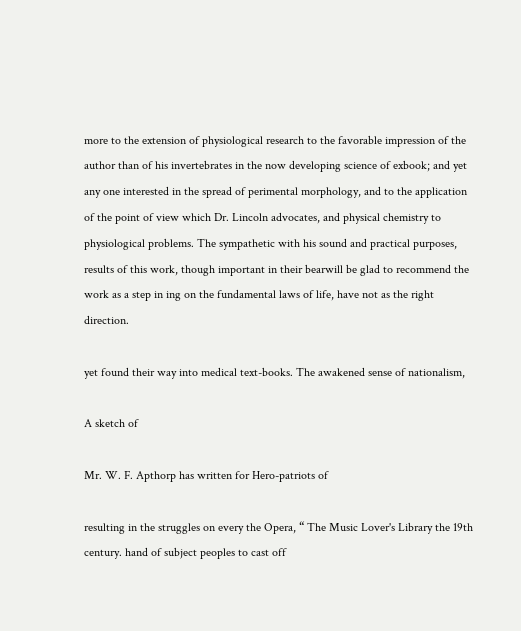more to the extension of physiological research to the favorable impression of the author than of his invertebrates in the now developing science of exbook; and yet any one interested in the spread of perimental morphology, and to the application of the point of view which Dr. Lincoln advocates, and physical chemistry to physiological problems. The sympathetic with his sound and practical purposes, results of this work, though important in their bearwill be glad to recommend the work as a step in ing on the fundamental laws of life, have not as the right direction.

yet found their way into medical text-books. The awakened sense of nationalism,

A sketch of

Mr. W. F. Apthorp has written for Hero-patriots of

resulting in the struggles on every the Opera, “ The Music Lover's Library the 19th century. hand of subject peoples to cast off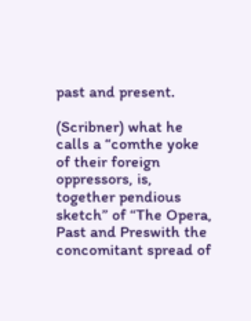past and present.

(Scribner) what he calls a “comthe yoke of their foreign oppressors, is, together pendious sketch” of “The Opera, Past and Preswith the concomitant spread of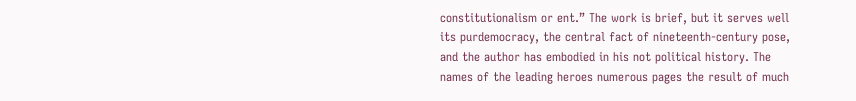constitutionalism or ent.” The work is brief, but it serves well its purdemocracy, the central fact of nineteenth-century pose, and the author has embodied in his not political history. The names of the leading heroes numerous pages the result of much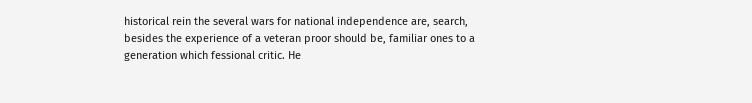historical rein the several wars for national independence are, search, besides the experience of a veteran proor should be, familiar ones to a generation which fessional critic. He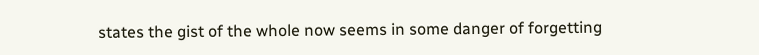states the gist of the whole now seems in some danger of forgetting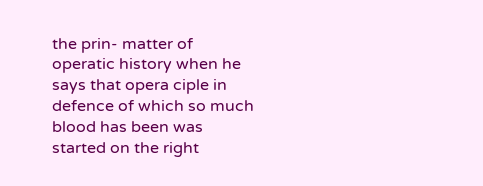the prin- matter of operatic history when he says that opera ciple in defence of which so much blood has been was started on the right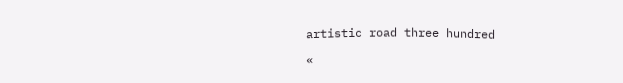artistic road three hundred

«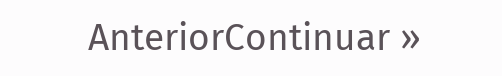AnteriorContinuar »